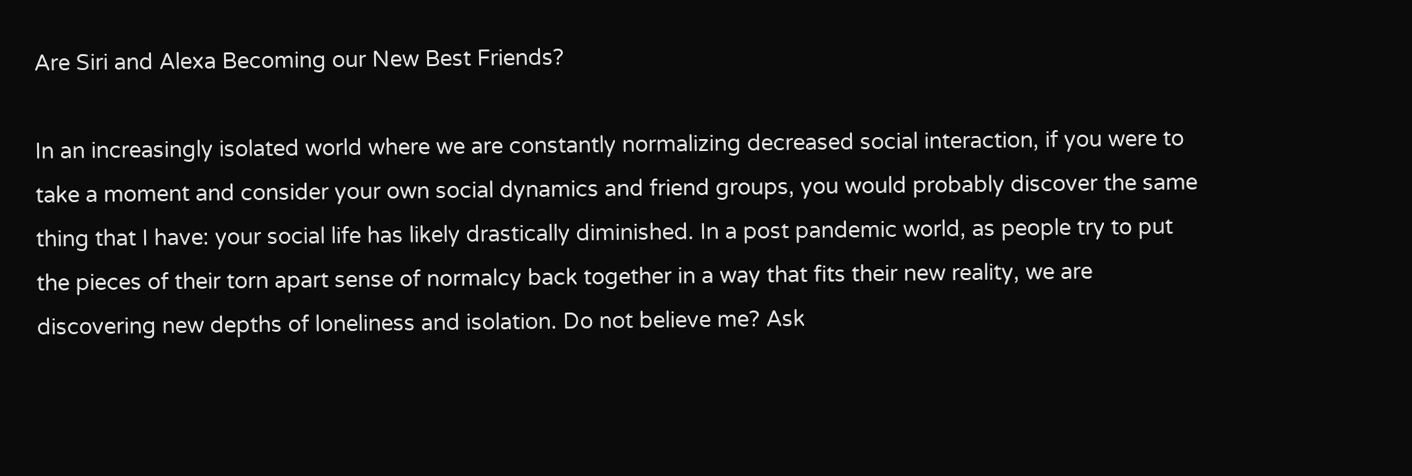Are Siri and Alexa Becoming our New Best Friends?

In an increasingly isolated world where we are constantly normalizing decreased social interaction, if you were to take a moment and consider your own social dynamics and friend groups, you would probably discover the same thing that I have: your social life has likely drastically diminished. In a post pandemic world, as people try to put the pieces of their torn apart sense of normalcy back together in a way that fits their new reality, we are discovering new depths of loneliness and isolation. Do not believe me? Ask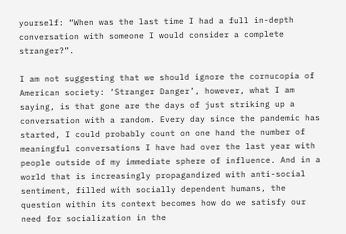yourself: “When was the last time I had a full in-depth conversation with someone I would consider a complete stranger?”.

I am not suggesting that we should ignore the cornucopia of American society: ‘Stranger Danger’, however, what I am saying, is that gone are the days of just striking up a conversation with a random. Every day since the pandemic has started, I could probably count on one hand the number of meaningful conversations I have had over the last year with people outside of my immediate sphere of influence. And in a world that is increasingly propagandized with anti-social sentiment, filled with socially dependent humans, the question within its context becomes how do we satisfy our need for socialization in the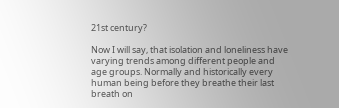21st century?

Now I will say, that isolation and loneliness have varying trends among different people and age groups. Normally and historically every human being before they breathe their last breath on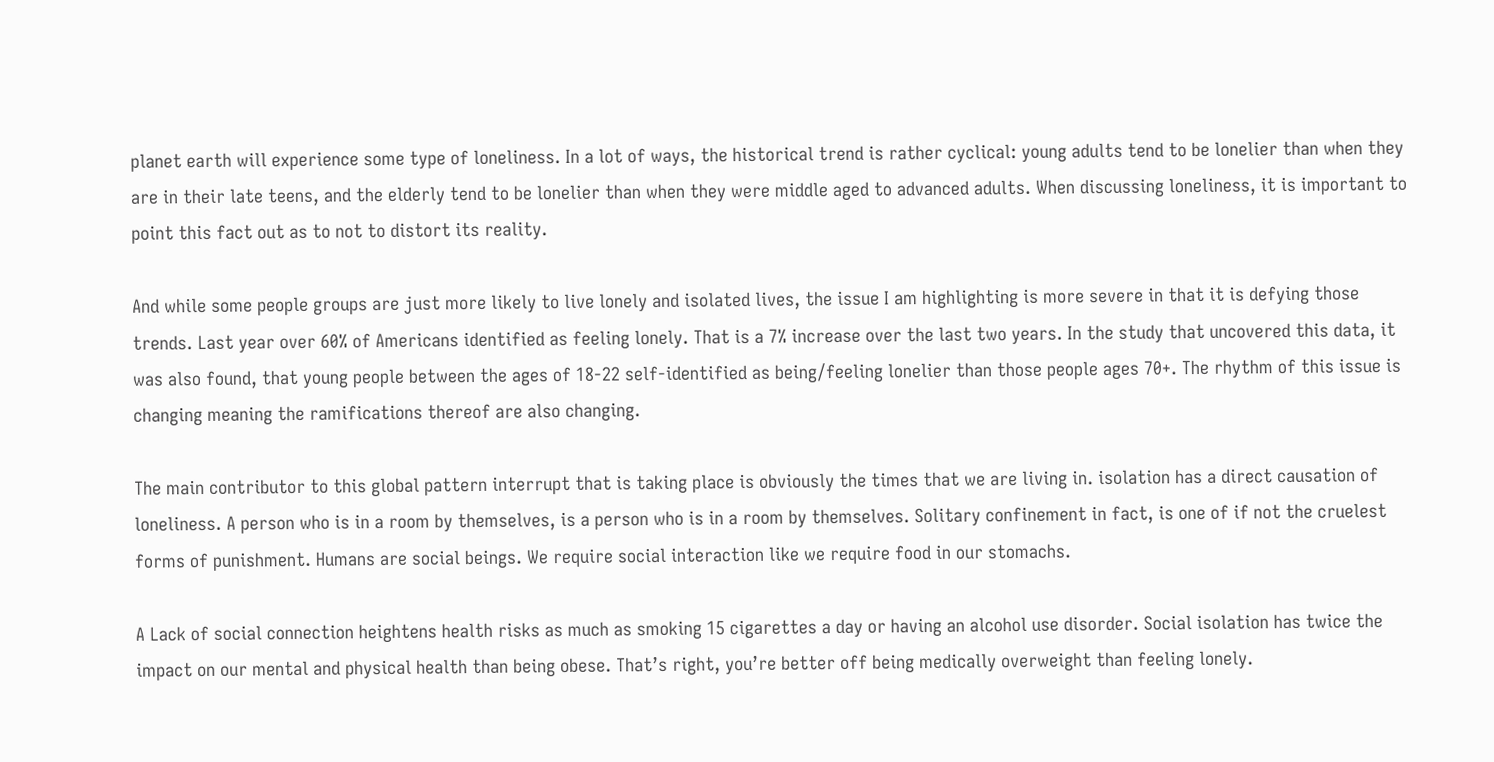planet earth will experience some type of loneliness. In a lot of ways, the historical trend is rather cyclical: young adults tend to be lonelier than when they are in their late teens, and the elderly tend to be lonelier than when they were middle aged to advanced adults. When discussing loneliness, it is important to point this fact out as to not to distort its reality.

And while some people groups are just more likely to live lonely and isolated lives, the issue I am highlighting is more severe in that it is defying those trends. Last year over 60% of Americans identified as feeling lonely. That is a 7% increase over the last two years. In the study that uncovered this data, it was also found, that young people between the ages of 18-22 self-identified as being/feeling lonelier than those people ages 70+. The rhythm of this issue is changing meaning the ramifications thereof are also changing.

The main contributor to this global pattern interrupt that is taking place is obviously the times that we are living in. isolation has a direct causation of loneliness. A person who is in a room by themselves, is a person who is in a room by themselves. Solitary confinement in fact, is one of if not the cruelest forms of punishment. Humans are social beings. We require social interaction like we require food in our stomachs.

A Lack of social connection heightens health risks as much as smoking 15 cigarettes a day or having an alcohol use disorder. Social isolation has twice the impact on our mental and physical health than being obese. That’s right, you’re better off being medically overweight than feeling lonely.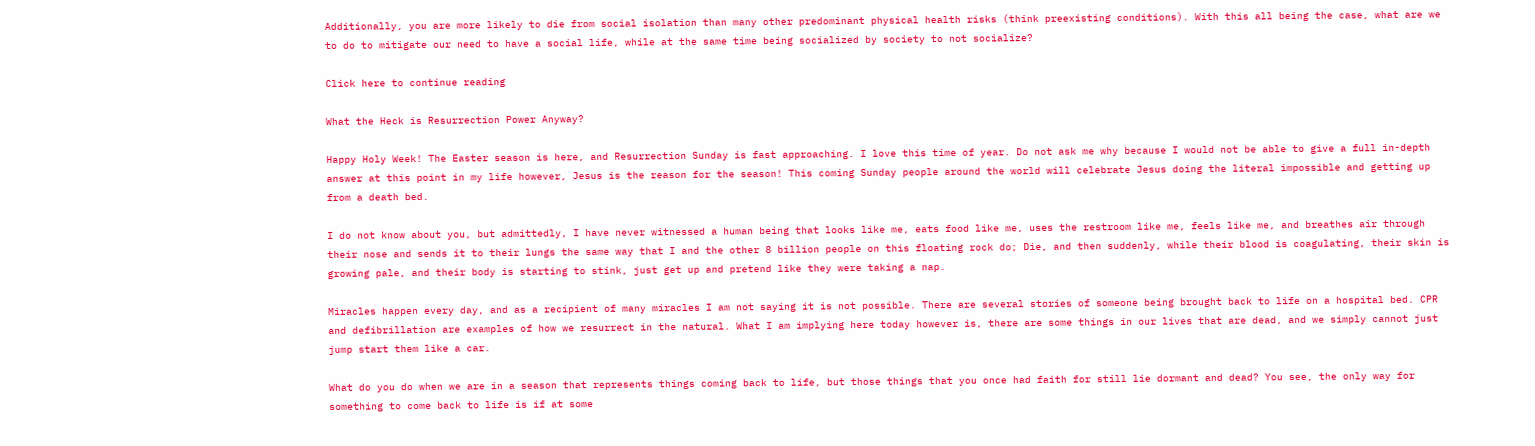Additionally, you are more likely to die from social isolation than many other predominant physical health risks (think preexisting conditions). With this all being the case, what are we to do to mitigate our need to have a social life, while at the same time being socialized by society to not socialize?

Click here to continue reading

What the Heck is Resurrection Power Anyway?

Happy Holy Week! The Easter season is here, and Resurrection Sunday is fast approaching. I love this time of year. Do not ask me why because I would not be able to give a full in-depth answer at this point in my life however, Jesus is the reason for the season! This coming Sunday people around the world will celebrate Jesus doing the literal impossible and getting up from a death bed.

I do not know about you, but admittedly, I have never witnessed a human being that looks like me, eats food like me, uses the restroom like me, feels like me, and breathes air through their nose and sends it to their lungs the same way that I and the other 8 billion people on this floating rock do; Die, and then suddenly, while their blood is coagulating, their skin is growing pale, and their body is starting to stink, just get up and pretend like they were taking a nap.

Miracles happen every day, and as a recipient of many miracles I am not saying it is not possible. There are several stories of someone being brought back to life on a hospital bed. CPR and defibrillation are examples of how we resurrect in the natural. What I am implying here today however is, there are some things in our lives that are dead, and we simply cannot just jump start them like a car.

What do you do when we are in a season that represents things coming back to life, but those things that you once had faith for still lie dormant and dead? You see, the only way for something to come back to life is if at some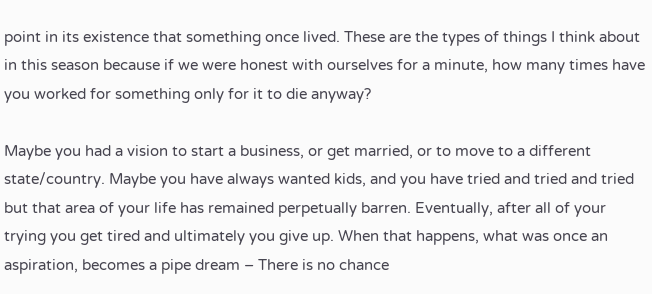point in its existence that something once lived. These are the types of things I think about in this season because if we were honest with ourselves for a minute, how many times have you worked for something only for it to die anyway?

Maybe you had a vision to start a business, or get married, or to move to a different state/country. Maybe you have always wanted kids, and you have tried and tried and tried but that area of your life has remained perpetually barren. Eventually, after all of your trying you get tired and ultimately you give up. When that happens, what was once an aspiration, becomes a pipe dream – There is no chance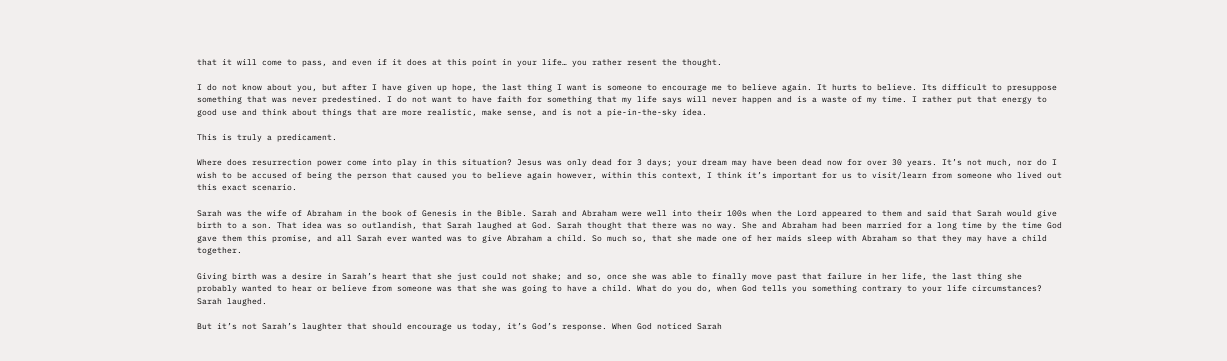that it will come to pass, and even if it does at this point in your life… you rather resent the thought.

I do not know about you, but after I have given up hope, the last thing I want is someone to encourage me to believe again. It hurts to believe. Its difficult to presuppose something that was never predestined. I do not want to have faith for something that my life says will never happen and is a waste of my time. I rather put that energy to good use and think about things that are more realistic, make sense, and is not a pie-in-the-sky idea.

This is truly a predicament.

Where does resurrection power come into play in this situation? Jesus was only dead for 3 days; your dream may have been dead now for over 30 years. It’s not much, nor do I wish to be accused of being the person that caused you to believe again however, within this context, I think it’s important for us to visit/learn from someone who lived out this exact scenario.

Sarah was the wife of Abraham in the book of Genesis in the Bible. Sarah and Abraham were well into their 100s when the Lord appeared to them and said that Sarah would give birth to a son. That idea was so outlandish, that Sarah laughed at God. Sarah thought that there was no way. She and Abraham had been married for a long time by the time God gave them this promise, and all Sarah ever wanted was to give Abraham a child. So much so, that she made one of her maids sleep with Abraham so that they may have a child together.

Giving birth was a desire in Sarah’s heart that she just could not shake; and so, once she was able to finally move past that failure in her life, the last thing she probably wanted to hear or believe from someone was that she was going to have a child. What do you do, when God tells you something contrary to your life circumstances? Sarah laughed.

But it’s not Sarah’s laughter that should encourage us today, it’s God’s response. When God noticed Sarah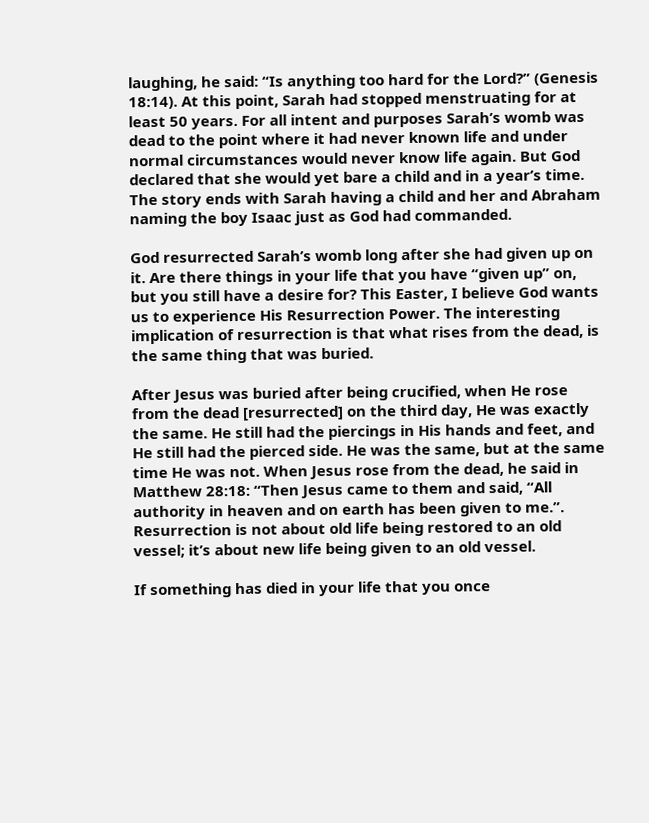laughing, he said: “Is anything too hard for the Lord?” (Genesis 18:14). At this point, Sarah had stopped menstruating for at least 50 years. For all intent and purposes Sarah’s womb was dead to the point where it had never known life and under normal circumstances would never know life again. But God declared that she would yet bare a child and in a year’s time. The story ends with Sarah having a child and her and Abraham naming the boy Isaac just as God had commanded.

God resurrected Sarah’s womb long after she had given up on it. Are there things in your life that you have “given up” on, but you still have a desire for? This Easter, I believe God wants us to experience His Resurrection Power. The interesting implication of resurrection is that what rises from the dead, is the same thing that was buried.

After Jesus was buried after being crucified, when He rose from the dead [resurrected] on the third day, He was exactly the same. He still had the piercings in His hands and feet, and He still had the pierced side. He was the same, but at the same time He was not. When Jesus rose from the dead, he said in Matthew 28:18: “Then Jesus came to them and said, “All authority in heaven and on earth has been given to me.”. Resurrection is not about old life being restored to an old vessel; it’s about new life being given to an old vessel.

If something has died in your life that you once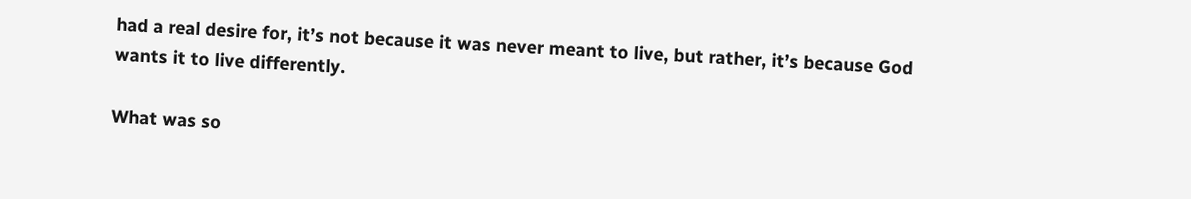had a real desire for, it’s not because it was never meant to live, but rather, it’s because God wants it to live differently.

What was so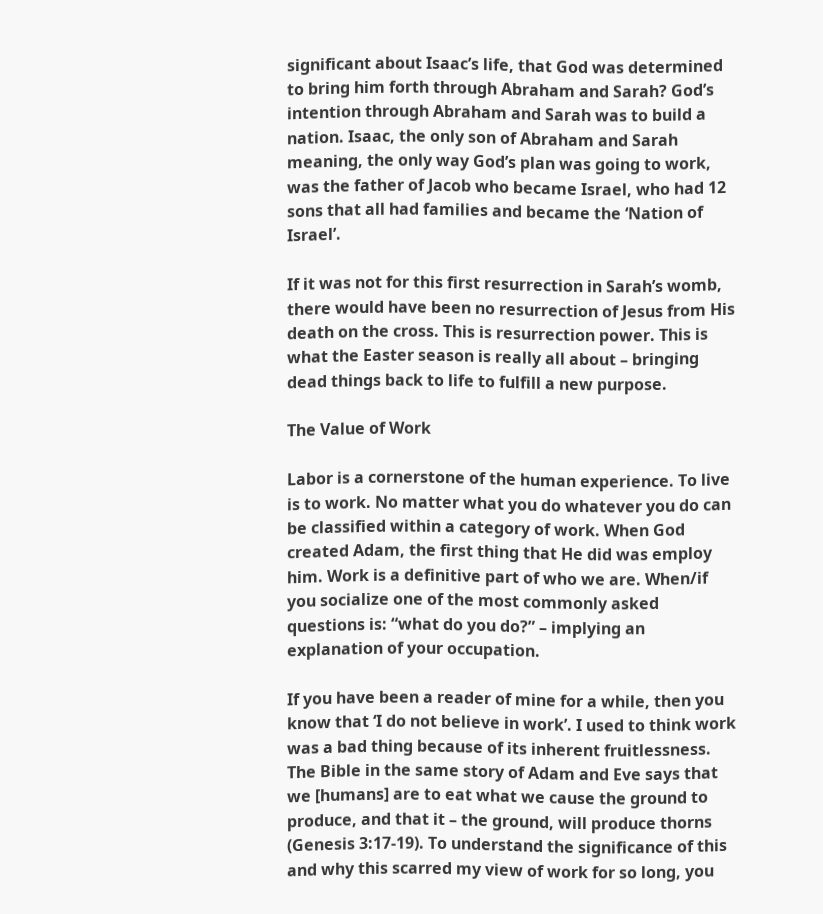significant about Isaac’s life, that God was determined to bring him forth through Abraham and Sarah? God’s intention through Abraham and Sarah was to build a nation. Isaac, the only son of Abraham and Sarah meaning, the only way God’s plan was going to work, was the father of Jacob who became Israel, who had 12 sons that all had families and became the ‘Nation of Israel’.

If it was not for this first resurrection in Sarah’s womb, there would have been no resurrection of Jesus from His death on the cross. This is resurrection power. This is what the Easter season is really all about – bringing dead things back to life to fulfill a new purpose.

The Value of Work

Labor is a cornerstone of the human experience. To live is to work. No matter what you do whatever you do can be classified within a category of work. When God created Adam, the first thing that He did was employ him. Work is a definitive part of who we are. When/if you socialize one of the most commonly asked questions is: “what do you do?” – implying an explanation of your occupation.

If you have been a reader of mine for a while, then you know that ‘I do not believe in work’. I used to think work was a bad thing because of its inherent fruitlessness. The Bible in the same story of Adam and Eve says that we [humans] are to eat what we cause the ground to produce, and that it – the ground, will produce thorns (Genesis 3:17-19). To understand the significance of this and why this scarred my view of work for so long, you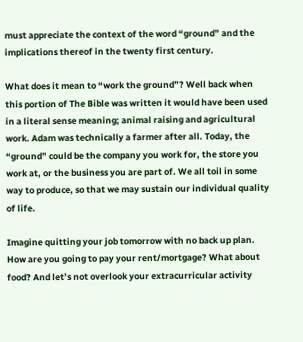must appreciate the context of the word “ground” and the implications thereof in the twenty first century.

What does it mean to “work the ground”? Well back when this portion of The Bible was written it would have been used in a literal sense meaning; animal raising and agricultural work. Adam was technically a farmer after all. Today, the “ground” could be the company you work for, the store you work at, or the business you are part of. We all toil in some way to produce, so that we may sustain our individual quality of life.

Imagine quitting your job tomorrow with no back up plan. How are you going to pay your rent/mortgage? What about food? And let’s not overlook your extracurricular activity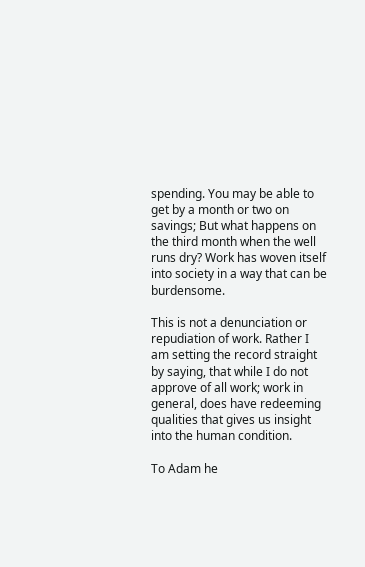spending. You may be able to get by a month or two on savings; But what happens on the third month when the well runs dry? Work has woven itself into society in a way that can be burdensome.

This is not a denunciation or repudiation of work. Rather I am setting the record straight by saying, that while I do not approve of all work; work in general, does have redeeming qualities that gives us insight into the human condition.

To Adam he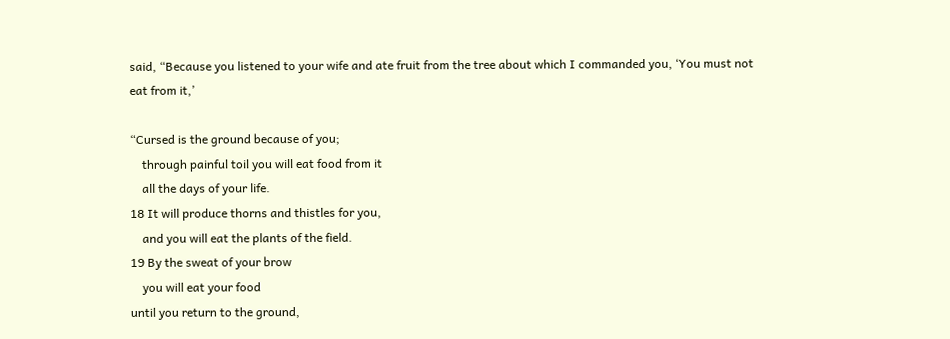said, “Because you listened to your wife and ate fruit from the tree about which I commanded you, ‘You must not eat from it,’

“Cursed is the ground because of you;
    through painful toil you will eat food from it
    all the days of your life.
18 It will produce thorns and thistles for you,
    and you will eat the plants of the field.
19 By the sweat of your brow
    you will eat your food
until you return to the ground,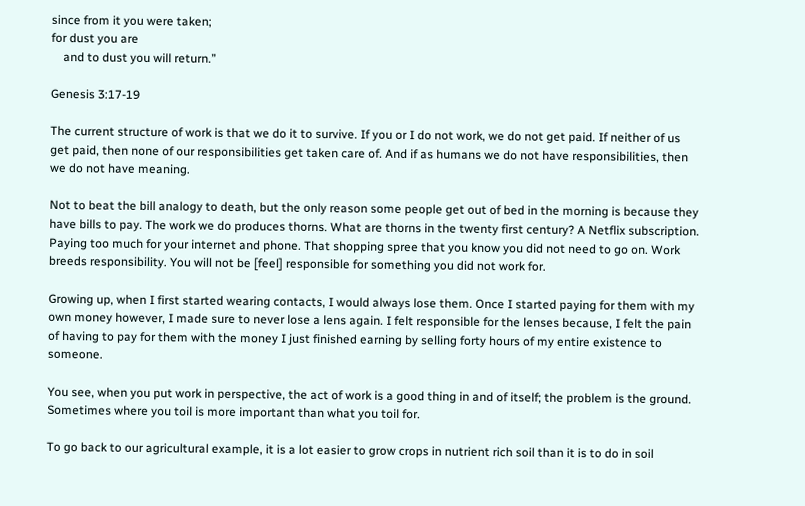since from it you were taken;
for dust you are
    and to dust you will return.”

Genesis 3:17-19

The current structure of work is that we do it to survive. If you or I do not work, we do not get paid. If neither of us get paid, then none of our responsibilities get taken care of. And if as humans we do not have responsibilities, then we do not have meaning.

Not to beat the bill analogy to death, but the only reason some people get out of bed in the morning is because they have bills to pay. The work we do produces thorns. What are thorns in the twenty first century? A Netflix subscription. Paying too much for your internet and phone. That shopping spree that you know you did not need to go on. Work breeds responsibility. You will not be [feel] responsible for something you did not work for.

Growing up, when I first started wearing contacts, I would always lose them. Once I started paying for them with my own money however, I made sure to never lose a lens again. I felt responsible for the lenses because, I felt the pain of having to pay for them with the money I just finished earning by selling forty hours of my entire existence to someone.

You see, when you put work in perspective, the act of work is a good thing in and of itself; the problem is the ground. Sometimes where you toil is more important than what you toil for.

To go back to our agricultural example, it is a lot easier to grow crops in nutrient rich soil than it is to do in soil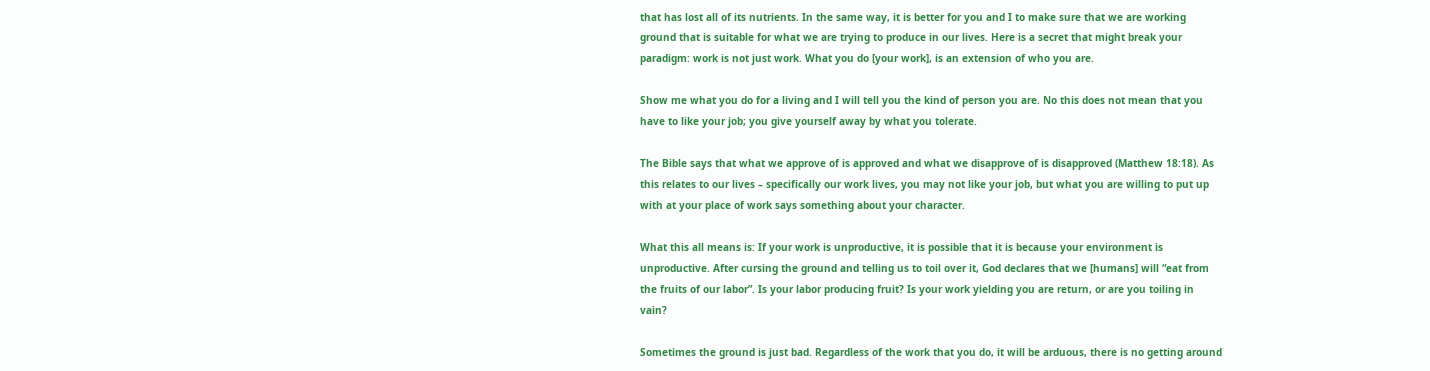that has lost all of its nutrients. In the same way, it is better for you and I to make sure that we are working ground that is suitable for what we are trying to produce in our lives. Here is a secret that might break your paradigm: work is not just work. What you do [your work], is an extension of who you are.

Show me what you do for a living and I will tell you the kind of person you are. No this does not mean that you have to like your job; you give yourself away by what you tolerate.

The Bible says that what we approve of is approved and what we disapprove of is disapproved (Matthew 18:18). As this relates to our lives – specifically our work lives, you may not like your job, but what you are willing to put up with at your place of work says something about your character.

What this all means is: If your work is unproductive, it is possible that it is because your environment is unproductive. After cursing the ground and telling us to toil over it, God declares that we [humans] will “eat from the fruits of our labor”. Is your labor producing fruit? Is your work yielding you are return, or are you toiling in vain?

Sometimes the ground is just bad. Regardless of the work that you do, it will be arduous, there is no getting around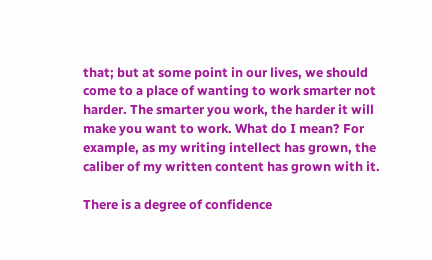that; but at some point in our lives, we should come to a place of wanting to work smarter not harder. The smarter you work, the harder it will make you want to work. What do I mean? For example, as my writing intellect has grown, the caliber of my written content has grown with it.

There is a degree of confidence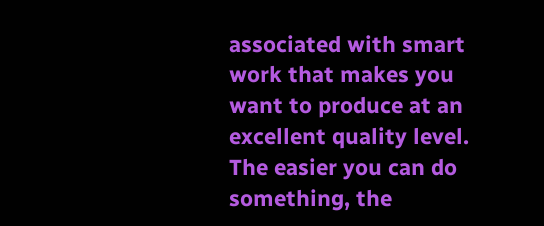associated with smart work that makes you want to produce at an excellent quality level. The easier you can do something, the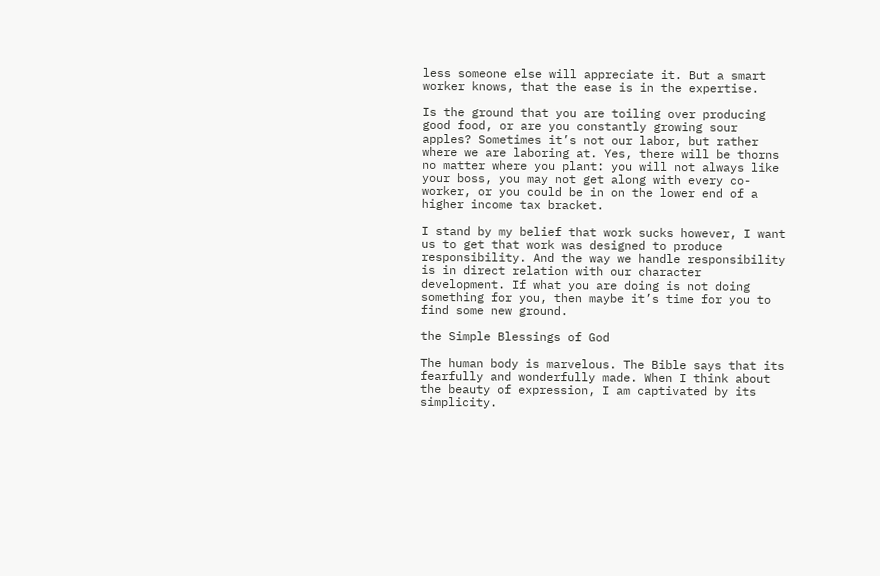less someone else will appreciate it. But a smart worker knows, that the ease is in the expertise.

Is the ground that you are toiling over producing good food, or are you constantly growing sour apples? Sometimes it’s not our labor, but rather where we are laboring at. Yes, there will be thorns no matter where you plant: you will not always like your boss, you may not get along with every co-worker, or you could be in on the lower end of a higher income tax bracket.

I stand by my belief that work sucks however, I want us to get that work was designed to produce responsibility. And the way we handle responsibility is in direct relation with our character development. If what you are doing is not doing something for you, then maybe it’s time for you to find some new ground.

the Simple Blessings of God

The human body is marvelous. The Bible says that its fearfully and wonderfully made. When I think about the beauty of expression, I am captivated by its simplicity.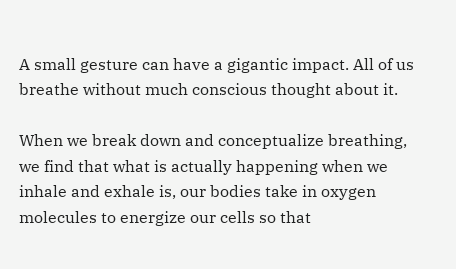A small gesture can have a gigantic impact. All of us breathe without much conscious thought about it.

When we break down and conceptualize breathing, we find that what is actually happening when we inhale and exhale is, our bodies take in oxygen molecules to energize our cells so that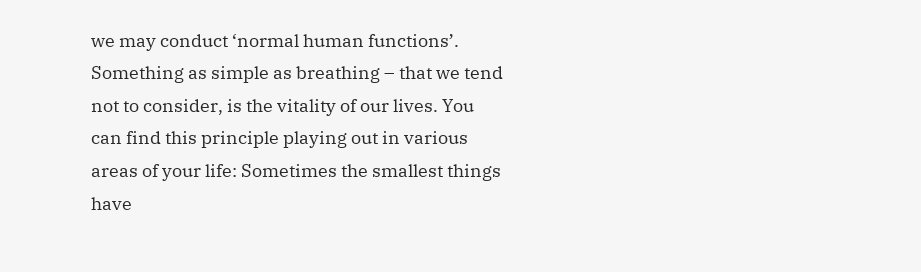we may conduct ‘normal human functions’. Something as simple as breathing – that we tend not to consider, is the vitality of our lives. You can find this principle playing out in various areas of your life: Sometimes the smallest things have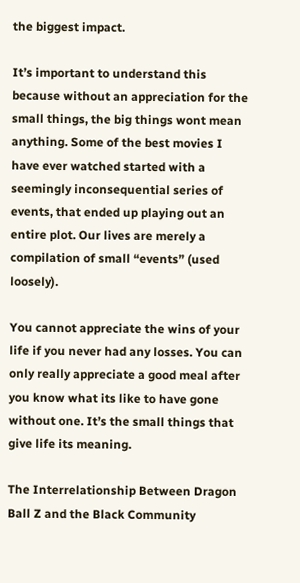the biggest impact.

It’s important to understand this because without an appreciation for the small things, the big things wont mean anything. Some of the best movies I have ever watched started with a seemingly inconsequential series of events, that ended up playing out an entire plot. Our lives are merely a compilation of small “events” (used loosely).

You cannot appreciate the wins of your life if you never had any losses. You can only really appreciate a good meal after you know what its like to have gone without one. It’s the small things that give life its meaning.

The Interrelationship Between Dragon Ball Z and the Black Community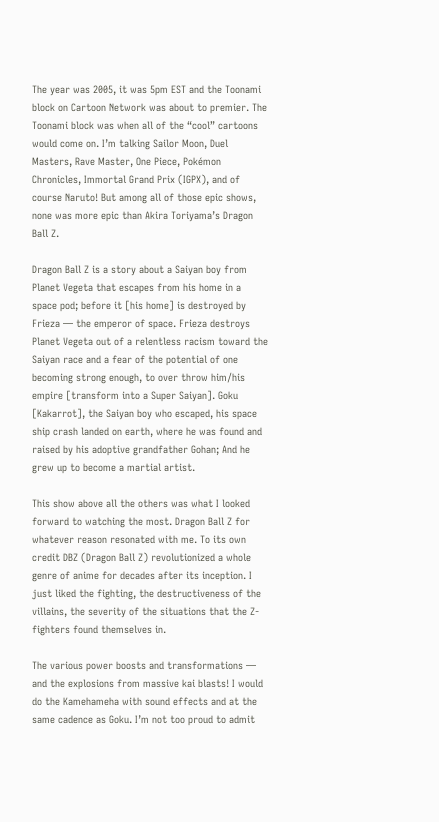The year was 2005, it was 5pm EST and the Toonami block on Cartoon Network was about to premier. The Toonami block was when all of the “cool” cartoons would come on. I’m talking Sailor Moon, Duel Masters, Rave Master, One Piece, Pokémon Chronicles, Immortal Grand Prix (IGPX), and of course Naruto! But among all of those epic shows, none was more epic than Akira Toriyama’s Dragon Ball Z.

Dragon Ball Z is a story about a Saiyan boy from Planet Vegeta that escapes from his home in a space pod; before it [his home] is destroyed by Frieza — the emperor of space. Frieza destroys Planet Vegeta out of a relentless racism toward the Saiyan race and a fear of the potential of one becoming strong enough, to over throw him/his empire [transform into a Super Saiyan]. Goku [Kakarrot], the Saiyan boy who escaped, his space ship crash landed on earth, where he was found and raised by his adoptive grandfather Gohan; And he grew up to become a martial artist.

This show above all the others was what I looked forward to watching the most. Dragon Ball Z for whatever reason resonated with me. To its own credit DBZ (Dragon Ball Z) revolutionized a whole genre of anime for decades after its inception. I just liked the fighting, the destructiveness of the villains, the severity of the situations that the Z-fighters found themselves in.

The various power boosts and transformations — and the explosions from massive kai blasts! I would do the Kamehameha with sound effects and at the same cadence as Goku. I’m not too proud to admit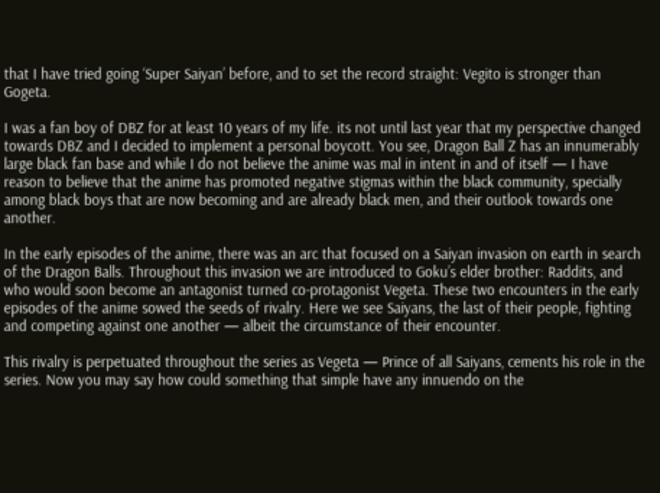that I have tried going ‘Super Saiyan’ before, and to set the record straight: Vegito is stronger than Gogeta.

I was a fan boy of DBZ for at least 10 years of my life. its not until last year that my perspective changed towards DBZ and I decided to implement a personal boycott. You see, Dragon Ball Z has an innumerably large black fan base and while I do not believe the anime was mal in intent in and of itself — I have reason to believe that the anime has promoted negative stigmas within the black community, specially among black boys that are now becoming and are already black men, and their outlook towards one another.

In the early episodes of the anime, there was an arc that focused on a Saiyan invasion on earth in search of the Dragon Balls. Throughout this invasion we are introduced to Goku’s elder brother: Raddits, and who would soon become an antagonist turned co-protagonist Vegeta. These two encounters in the early episodes of the anime sowed the seeds of rivalry. Here we see Saiyans, the last of their people, fighting and competing against one another — albeit the circumstance of their encounter.

This rivalry is perpetuated throughout the series as Vegeta — Prince of all Saiyans, cements his role in the series. Now you may say how could something that simple have any innuendo on the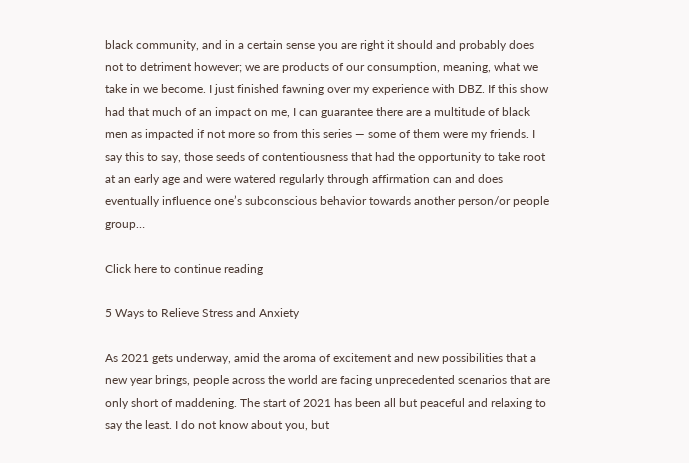black community, and in a certain sense you are right it should and probably does not to detriment however; we are products of our consumption, meaning, what we take in we become. I just finished fawning over my experience with DBZ. If this show had that much of an impact on me, I can guarantee there are a multitude of black men as impacted if not more so from this series — some of them were my friends. I say this to say, those seeds of contentiousness that had the opportunity to take root at an early age and were watered regularly through affirmation can and does eventually influence one’s subconscious behavior towards another person/or people group…

Click here to continue reading

5 Ways to Relieve Stress and Anxiety

As 2021 gets underway, amid the aroma of excitement and new possibilities that a new year brings, people across the world are facing unprecedented scenarios that are only short of maddening. The start of 2021 has been all but peaceful and relaxing to say the least. I do not know about you, but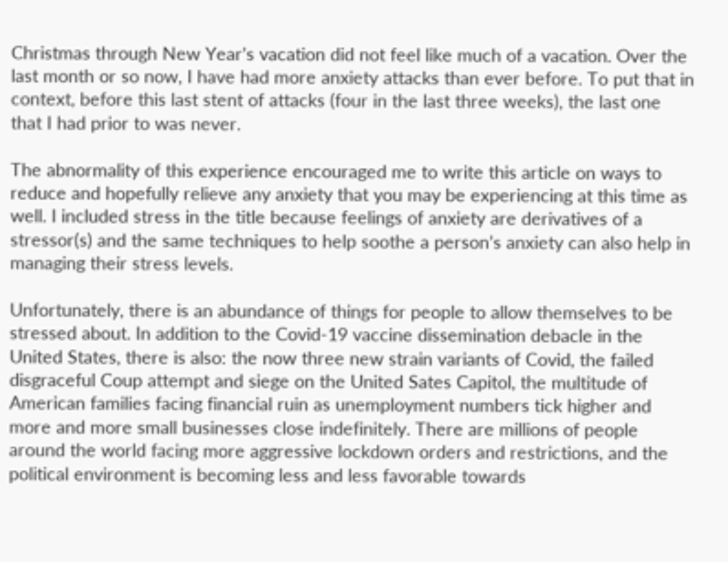Christmas through New Year’s vacation did not feel like much of a vacation. Over the last month or so now, I have had more anxiety attacks than ever before. To put that in context, before this last stent of attacks (four in the last three weeks), the last one that I had prior to was never.

The abnormality of this experience encouraged me to write this article on ways to reduce and hopefully relieve any anxiety that you may be experiencing at this time as well. I included stress in the title because feelings of anxiety are derivatives of a stressor(s) and the same techniques to help soothe a person’s anxiety can also help in managing their stress levels.

Unfortunately, there is an abundance of things for people to allow themselves to be stressed about. In addition to the Covid-19 vaccine dissemination debacle in the United States, there is also: the now three new strain variants of Covid, the failed disgraceful Coup attempt and siege on the United Sates Capitol, the multitude of American families facing financial ruin as unemployment numbers tick higher and more and more small businesses close indefinitely. There are millions of people around the world facing more aggressive lockdown orders and restrictions, and the political environment is becoming less and less favorable towards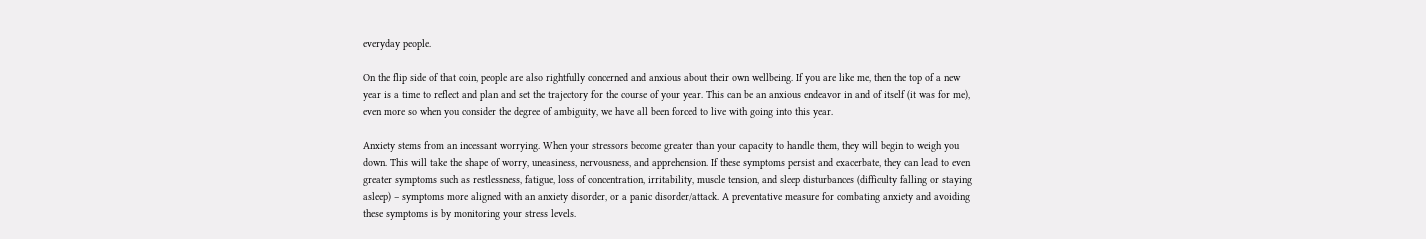everyday people.

On the flip side of that coin, people are also rightfully concerned and anxious about their own wellbeing. If you are like me, then the top of a new year is a time to reflect and plan and set the trajectory for the course of your year. This can be an anxious endeavor in and of itself (it was for me), even more so when you consider the degree of ambiguity, we have all been forced to live with going into this year.

Anxiety stems from an incessant worrying. When your stressors become greater than your capacity to handle them, they will begin to weigh you down. This will take the shape of worry, uneasiness, nervousness, and apprehension. If these symptoms persist and exacerbate, they can lead to even greater symptoms such as restlessness, fatigue, loss of concentration, irritability, muscle tension, and sleep disturbances (difficulty falling or staying asleep) – symptoms more aligned with an anxiety disorder, or a panic disorder/attack. A preventative measure for combating anxiety and avoiding these symptoms is by monitoring your stress levels.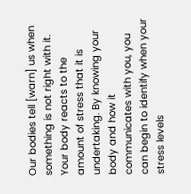Our bodies tell [warn] us when something is not right with it. Your body reacts to the amount of stress that it is undertaking. By knowing your body and how it communicates with you, you can begin to identify when your stress levels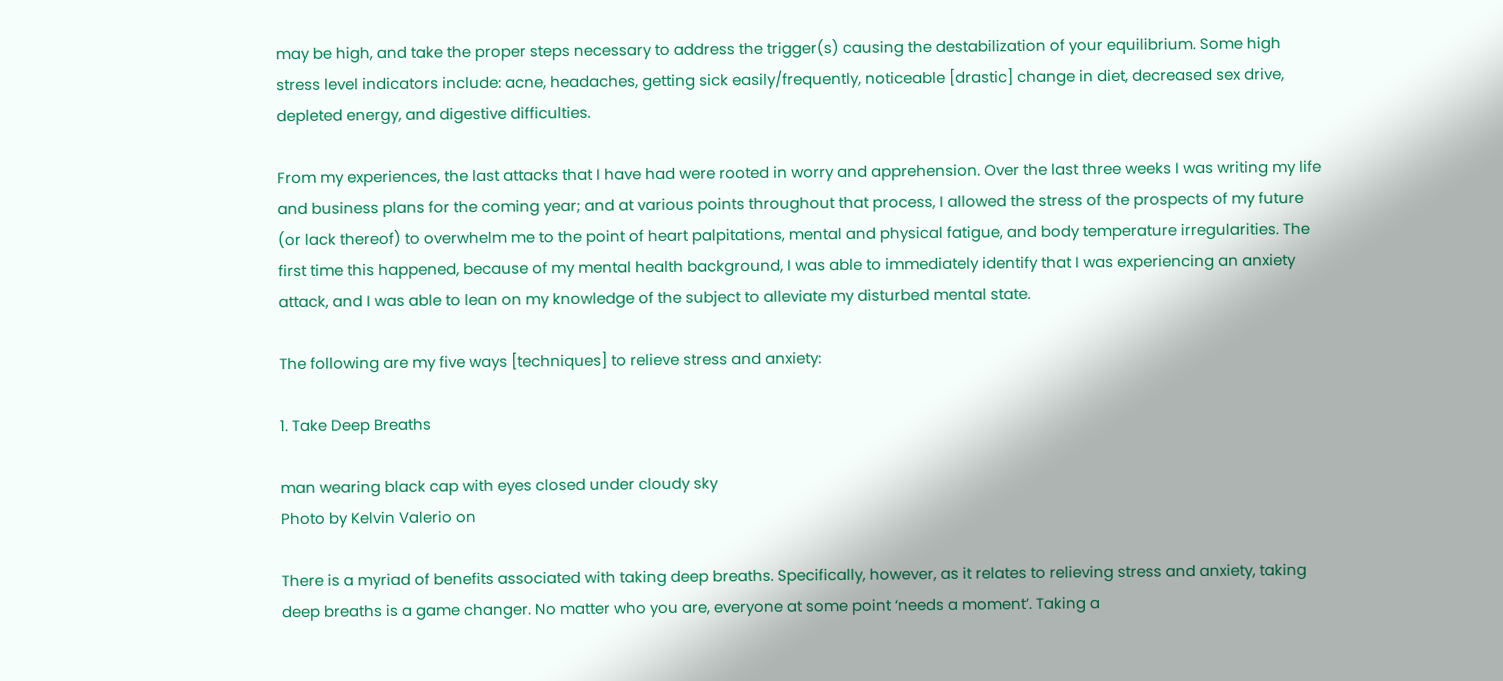may be high, and take the proper steps necessary to address the trigger(s) causing the destabilization of your equilibrium. Some high stress level indicators include: acne, headaches, getting sick easily/frequently, noticeable [drastic] change in diet, decreased sex drive, depleted energy, and digestive difficulties.

From my experiences, the last attacks that I have had were rooted in worry and apprehension. Over the last three weeks I was writing my life and business plans for the coming year; and at various points throughout that process, I allowed the stress of the prospects of my future (or lack thereof) to overwhelm me to the point of heart palpitations, mental and physical fatigue, and body temperature irregularities. The first time this happened, because of my mental health background, I was able to immediately identify that I was experiencing an anxiety attack, and I was able to lean on my knowledge of the subject to alleviate my disturbed mental state.

The following are my five ways [techniques] to relieve stress and anxiety:

1. Take Deep Breaths

man wearing black cap with eyes closed under cloudy sky
Photo by Kelvin Valerio on

There is a myriad of benefits associated with taking deep breaths. Specifically, however, as it relates to relieving stress and anxiety, taking deep breaths is a game changer. No matter who you are, everyone at some point ‘needs a moment’. Taking a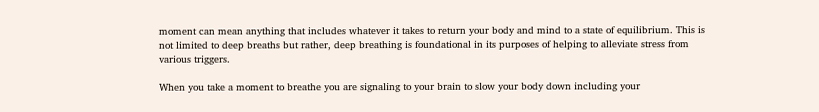moment can mean anything that includes whatever it takes to return your body and mind to a state of equilibrium. This is not limited to deep breaths but rather, deep breathing is foundational in its purposes of helping to alleviate stress from various triggers.

When you take a moment to breathe you are signaling to your brain to slow your body down including your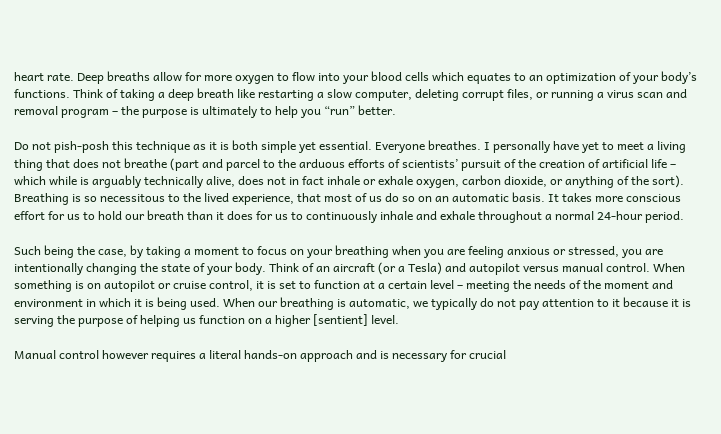heart rate. Deep breaths allow for more oxygen to flow into your blood cells which equates to an optimization of your body’s functions. Think of taking a deep breath like restarting a slow computer, deleting corrupt files, or running a virus scan and removal program – the purpose is ultimately to help you “run” better.

Do not pish-posh this technique as it is both simple yet essential. Everyone breathes. I personally have yet to meet a living thing that does not breathe (part and parcel to the arduous efforts of scientists’ pursuit of the creation of artificial life – which while is arguably technically alive, does not in fact inhale or exhale oxygen, carbon dioxide, or anything of the sort). Breathing is so necessitous to the lived experience, that most of us do so on an automatic basis. It takes more conscious effort for us to hold our breath than it does for us to continuously inhale and exhale throughout a normal 24-hour period.

Such being the case, by taking a moment to focus on your breathing when you are feeling anxious or stressed, you are intentionally changing the state of your body. Think of an aircraft (or a Tesla) and autopilot versus manual control. When something is on autopilot or cruise control, it is set to function at a certain level – meeting the needs of the moment and environment in which it is being used. When our breathing is automatic, we typically do not pay attention to it because it is serving the purpose of helping us function on a higher [sentient] level.

Manual control however requires a literal hands-on approach and is necessary for crucial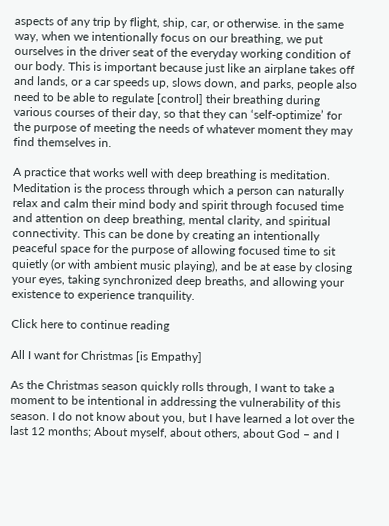aspects of any trip by flight, ship, car, or otherwise. in the same way, when we intentionally focus on our breathing, we put ourselves in the driver seat of the everyday working condition of our body. This is important because just like an airplane takes off and lands, or a car speeds up, slows down, and parks, people also need to be able to regulate [control] their breathing during various courses of their day, so that they can ‘self-optimize’ for the purpose of meeting the needs of whatever moment they may find themselves in.

A practice that works well with deep breathing is meditation. Meditation is the process through which a person can naturally relax and calm their mind body and spirit through focused time and attention on deep breathing, mental clarity, and spiritual connectivity. This can be done by creating an intentionally peaceful space for the purpose of allowing focused time to sit quietly (or with ambient music playing), and be at ease by closing your eyes, taking synchronized deep breaths, and allowing your existence to experience tranquility.

Click here to continue reading

All I want for Christmas [is Empathy]

As the Christmas season quickly rolls through, I want to take a moment to be intentional in addressing the vulnerability of this season. I do not know about you, but I have learned a lot over the last 12 months; About myself, about others, about God – and I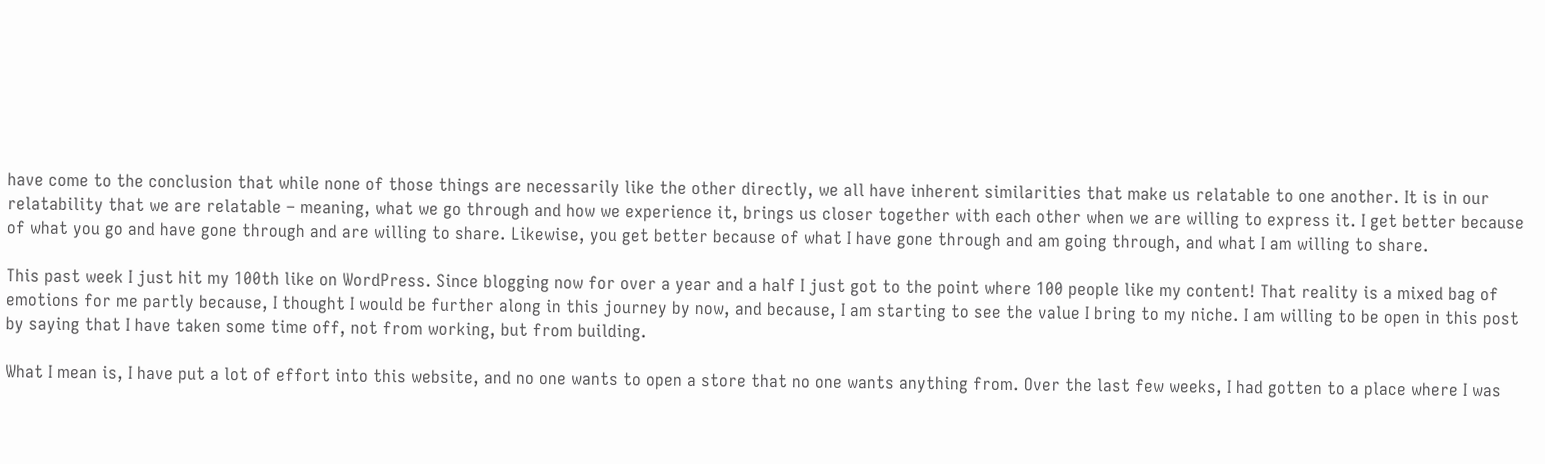have come to the conclusion that while none of those things are necessarily like the other directly, we all have inherent similarities that make us relatable to one another. It is in our relatability that we are relatable – meaning, what we go through and how we experience it, brings us closer together with each other when we are willing to express it. I get better because of what you go and have gone through and are willing to share. Likewise, you get better because of what I have gone through and am going through, and what I am willing to share.

This past week I just hit my 100th like on WordPress. Since blogging now for over a year and a half I just got to the point where 100 people like my content! That reality is a mixed bag of emotions for me partly because, I thought I would be further along in this journey by now, and because, I am starting to see the value I bring to my niche. I am willing to be open in this post by saying that I have taken some time off, not from working, but from building.

What I mean is, I have put a lot of effort into this website, and no one wants to open a store that no one wants anything from. Over the last few weeks, I had gotten to a place where I was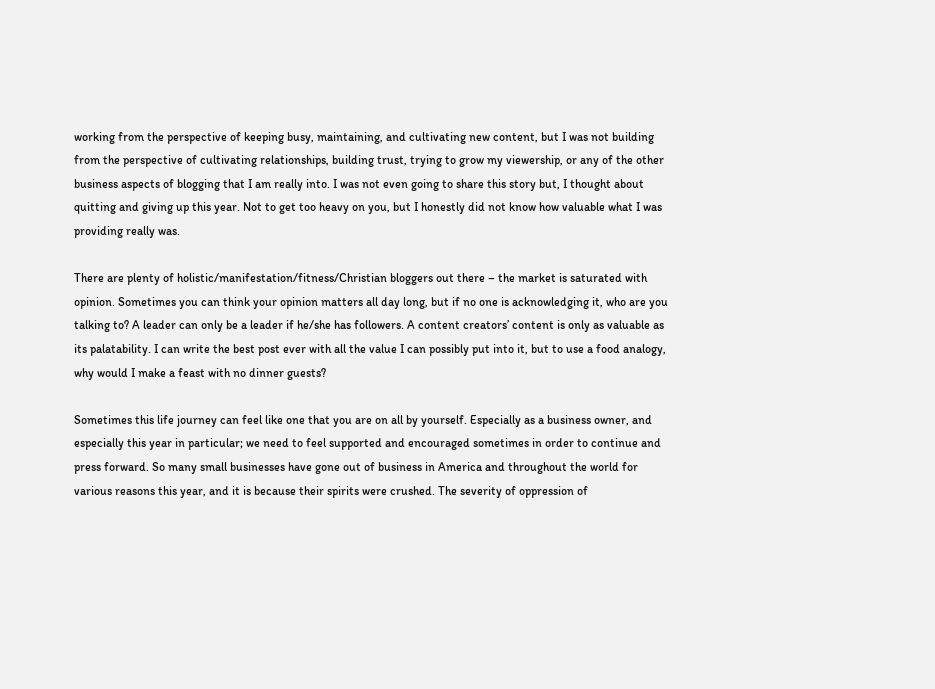working from the perspective of keeping busy, maintaining, and cultivating new content, but I was not building from the perspective of cultivating relationships, building trust, trying to grow my viewership, or any of the other business aspects of blogging that I am really into. I was not even going to share this story but, I thought about quitting and giving up this year. Not to get too heavy on you, but I honestly did not know how valuable what I was providing really was.

There are plenty of holistic/manifestation/fitness/Christian bloggers out there – the market is saturated with opinion. Sometimes you can think your opinion matters all day long, but if no one is acknowledging it, who are you talking to? A leader can only be a leader if he/she has followers. A content creators’ content is only as valuable as its palatability. I can write the best post ever with all the value I can possibly put into it, but to use a food analogy, why would I make a feast with no dinner guests?

Sometimes this life journey can feel like one that you are on all by yourself. Especially as a business owner, and especially this year in particular; we need to feel supported and encouraged sometimes in order to continue and press forward. So many small businesses have gone out of business in America and throughout the world for various reasons this year, and it is because their spirits were crushed. The severity of oppression of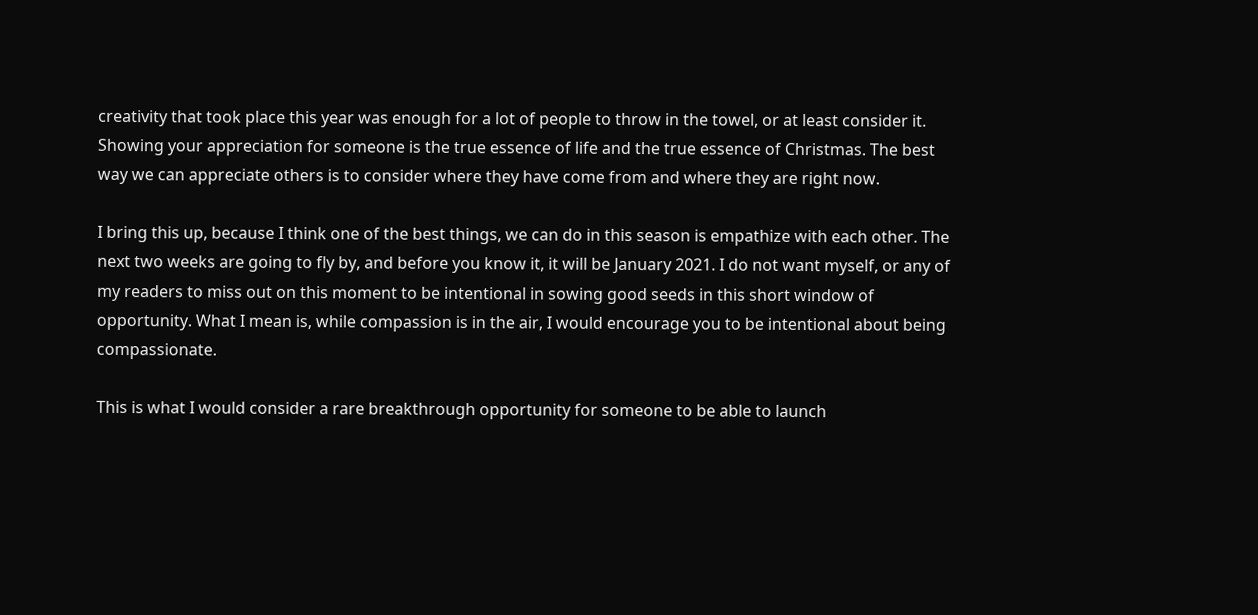creativity that took place this year was enough for a lot of people to throw in the towel, or at least consider it. Showing your appreciation for someone is the true essence of life and the true essence of Christmas. The best way we can appreciate others is to consider where they have come from and where they are right now.

I bring this up, because I think one of the best things, we can do in this season is empathize with each other. The next two weeks are going to fly by, and before you know it, it will be January 2021. I do not want myself, or any of my readers to miss out on this moment to be intentional in sowing good seeds in this short window of opportunity. What I mean is, while compassion is in the air, I would encourage you to be intentional about being compassionate.

This is what I would consider a rare breakthrough opportunity for someone to be able to launch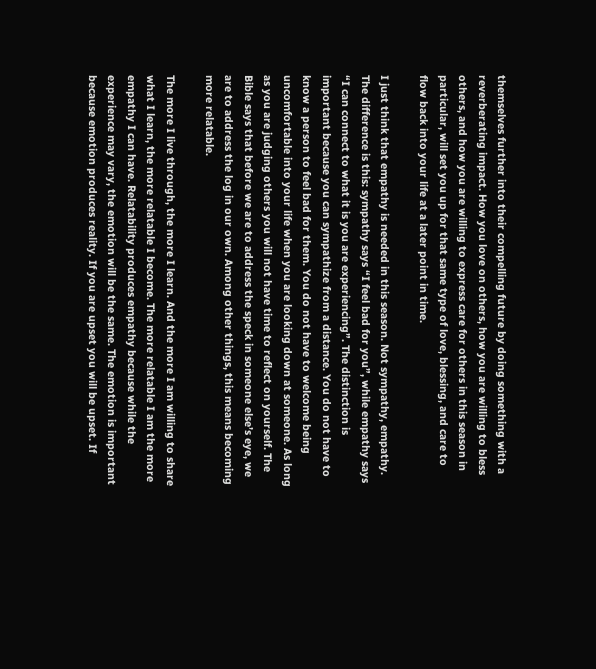themselves further into their compelling future by doing something with a reverberating impact. How you love on others, how you are willing to bless others, and how you are willing to express care for others in this season in particular, will set you up for that same type of love, blessing, and care to flow back into your life at a later point in time.

I just think that empathy is needed in this season. Not sympathy, empathy. The difference is this: sympathy says “I feel bad for you”, while empathy says “I can connect to what it is you are experiencing”. The distinction is important because you can sympathize from a distance. You do not have to know a person to feel bad for them. You do not have to welcome being uncomfortable into your life when you are looking down at someone. As long as you are judging others you will not have time to reflect on yourself. The Bible says that before we are to address the speck in someone else’s eye, we are to address the log in our own. Among other things, this means becoming more relatable.

The more I live through, the more I learn. And the more I am willing to share what I learn, the more relatable I become. The more relatable I am the more empathy I can have. Relatability produces empathy because while the experience may vary, the emotion will be the same. The emotion is important because emotion produces reality. If you are upset you will be upset. If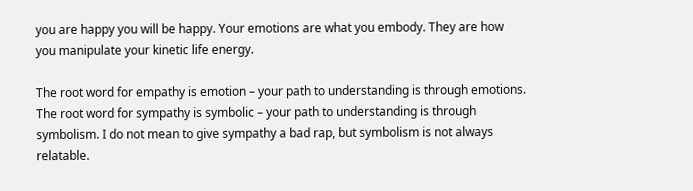you are happy you will be happy. Your emotions are what you embody. They are how you manipulate your kinetic life energy.

The root word for empathy is emotion – your path to understanding is through emotions. The root word for sympathy is symbolic – your path to understanding is through symbolism. I do not mean to give sympathy a bad rap, but symbolism is not always relatable.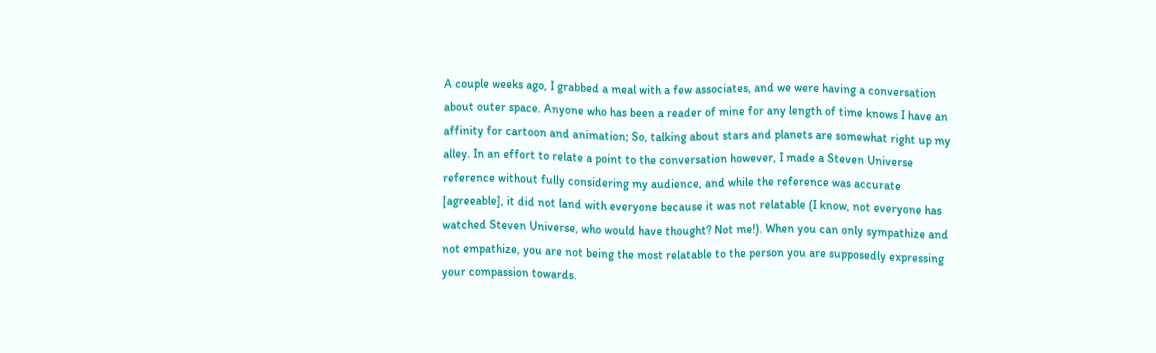A couple weeks ago, I grabbed a meal with a few associates, and we were having a conversation about outer space. Anyone who has been a reader of mine for any length of time knows I have an affinity for cartoon and animation; So, talking about stars and planets are somewhat right up my alley. In an effort to relate a point to the conversation however, I made a Steven Universe reference without fully considering my audience, and while the reference was accurate [agreeable], it did not land with everyone because it was not relatable (I know, not everyone has watched Steven Universe, who would have thought? Not me!). When you can only sympathize and not empathize, you are not being the most relatable to the person you are supposedly expressing your compassion towards.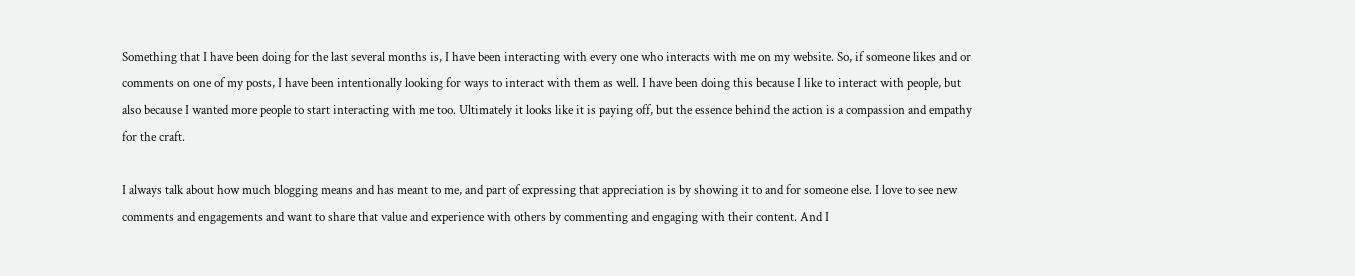Something that I have been doing for the last several months is, I have been interacting with every one who interacts with me on my website. So, if someone likes and or comments on one of my posts, I have been intentionally looking for ways to interact with them as well. I have been doing this because I like to interact with people, but also because I wanted more people to start interacting with me too. Ultimately it looks like it is paying off, but the essence behind the action is a compassion and empathy for the craft.

I always talk about how much blogging means and has meant to me, and part of expressing that appreciation is by showing it to and for someone else. I love to see new comments and engagements and want to share that value and experience with others by commenting and engaging with their content. And I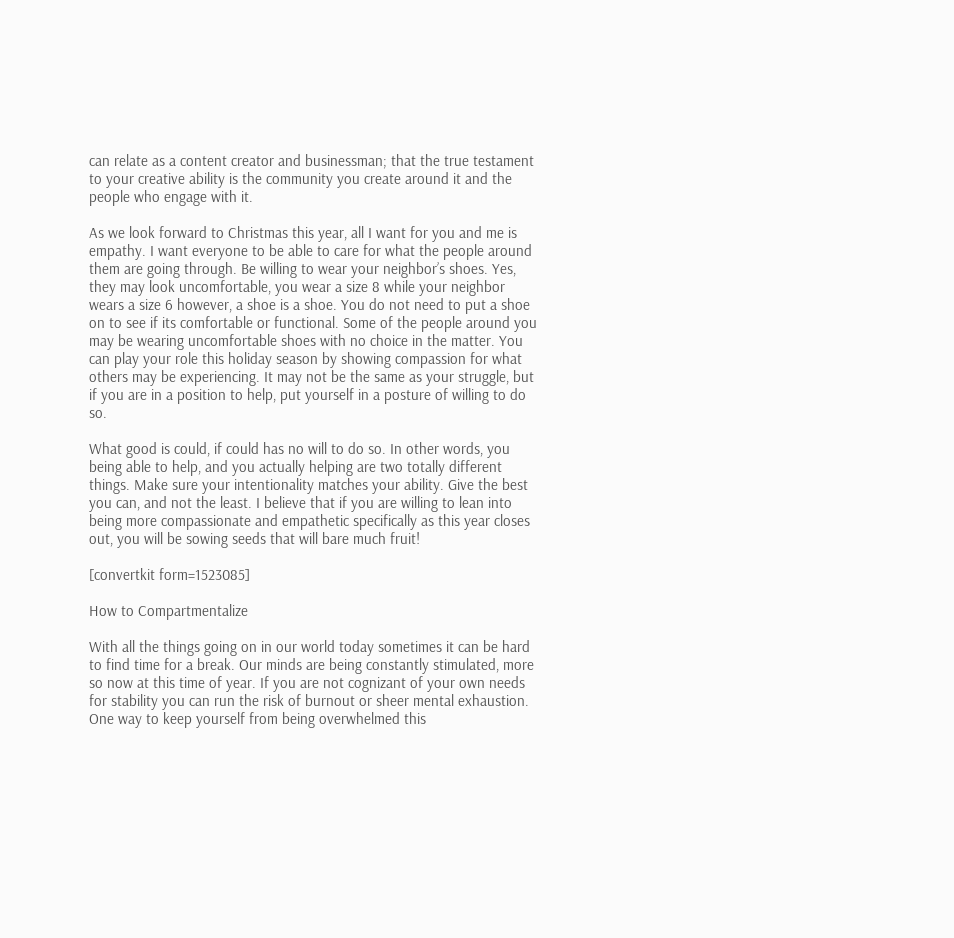can relate as a content creator and businessman; that the true testament to your creative ability is the community you create around it and the people who engage with it.

As we look forward to Christmas this year, all I want for you and me is empathy. I want everyone to be able to care for what the people around them are going through. Be willing to wear your neighbor’s shoes. Yes, they may look uncomfortable, you wear a size 8 while your neighbor wears a size 6 however, a shoe is a shoe. You do not need to put a shoe on to see if its comfortable or functional. Some of the people around you may be wearing uncomfortable shoes with no choice in the matter. You can play your role this holiday season by showing compassion for what others may be experiencing. It may not be the same as your struggle, but if you are in a position to help, put yourself in a posture of willing to do so.

What good is could, if could has no will to do so. In other words, you being able to help, and you actually helping are two totally different things. Make sure your intentionality matches your ability. Give the best you can, and not the least. I believe that if you are willing to lean into being more compassionate and empathetic specifically as this year closes out, you will be sowing seeds that will bare much fruit!

[convertkit form=1523085]

How to Compartmentalize

With all the things going on in our world today sometimes it can be hard to find time for a break. Our minds are being constantly stimulated, more so now at this time of year. If you are not cognizant of your own needs for stability you can run the risk of burnout or sheer mental exhaustion. One way to keep yourself from being overwhelmed this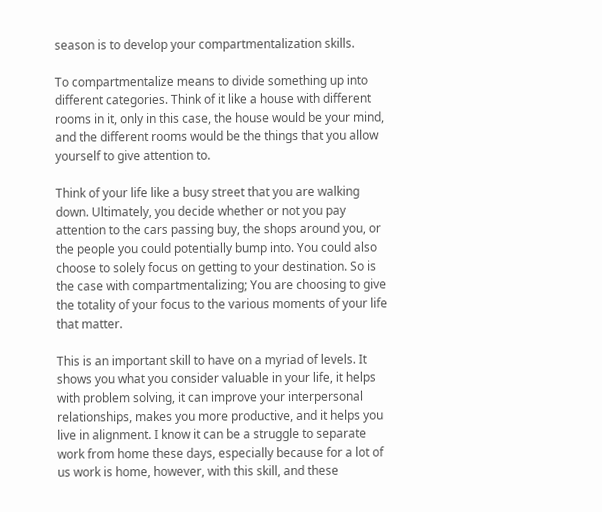season is to develop your compartmentalization skills.

To compartmentalize means to divide something up into different categories. Think of it like a house with different rooms in it, only in this case, the house would be your mind, and the different rooms would be the things that you allow yourself to give attention to.

Think of your life like a busy street that you are walking down. Ultimately, you decide whether or not you pay attention to the cars passing buy, the shops around you, or the people you could potentially bump into. You could also choose to solely focus on getting to your destination. So is the case with compartmentalizing; You are choosing to give the totality of your focus to the various moments of your life that matter.

This is an important skill to have on a myriad of levels. It shows you what you consider valuable in your life, it helps with problem solving, it can improve your interpersonal relationships, makes you more productive, and it helps you live in alignment. I know it can be a struggle to separate work from home these days, especially because for a lot of us work is home, however, with this skill, and these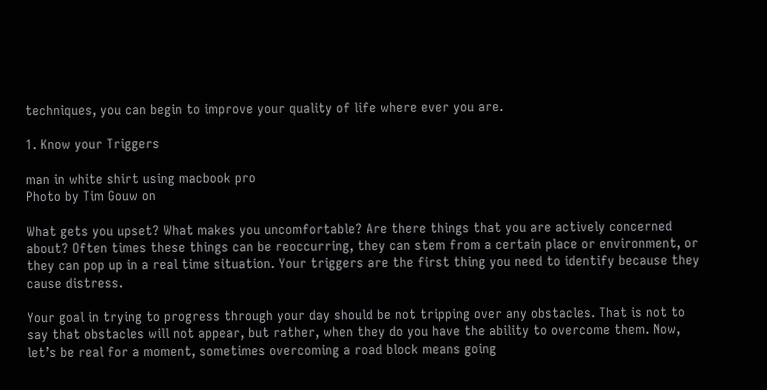techniques, you can begin to improve your quality of life where ever you are.

1. Know your Triggers

man in white shirt using macbook pro
Photo by Tim Gouw on

What gets you upset? What makes you uncomfortable? Are there things that you are actively concerned about? Often times these things can be reoccurring, they can stem from a certain place or environment, or they can pop up in a real time situation. Your triggers are the first thing you need to identify because they cause distress.

Your goal in trying to progress through your day should be not tripping over any obstacles. That is not to say that obstacles will not appear, but rather, when they do you have the ability to overcome them. Now, let’s be real for a moment, sometimes overcoming a road block means going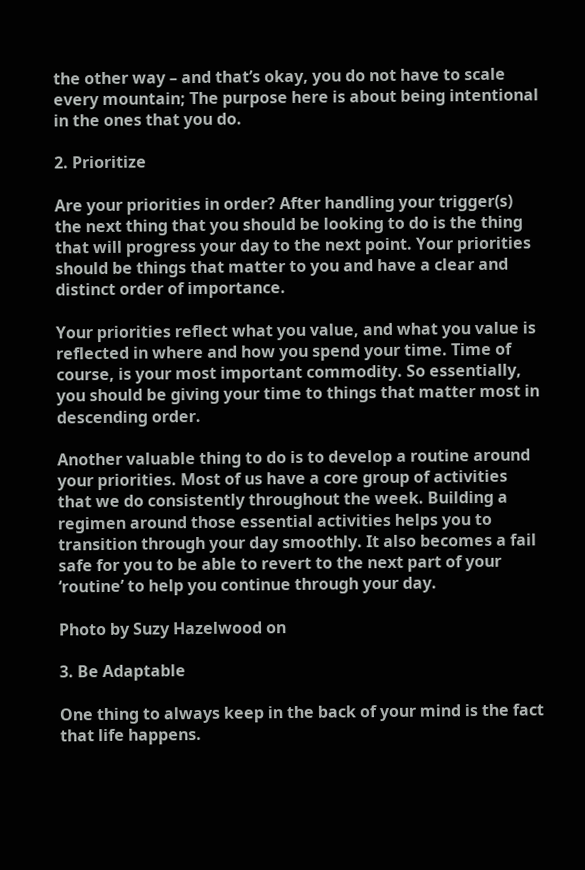the other way – and that’s okay, you do not have to scale every mountain; The purpose here is about being intentional in the ones that you do.

2. Prioritize

Are your priorities in order? After handling your trigger(s) the next thing that you should be looking to do is the thing that will progress your day to the next point. Your priorities should be things that matter to you and have a clear and distinct order of importance.

Your priorities reflect what you value, and what you value is reflected in where and how you spend your time. Time of course, is your most important commodity. So essentially, you should be giving your time to things that matter most in descending order.

Another valuable thing to do is to develop a routine around your priorities. Most of us have a core group of activities that we do consistently throughout the week. Building a regimen around those essential activities helps you to transition through your day smoothly. It also becomes a fail safe for you to be able to revert to the next part of your ‘routine’ to help you continue through your day.

Photo by Suzy Hazelwood on

3. Be Adaptable

One thing to always keep in the back of your mind is the fact that life happens.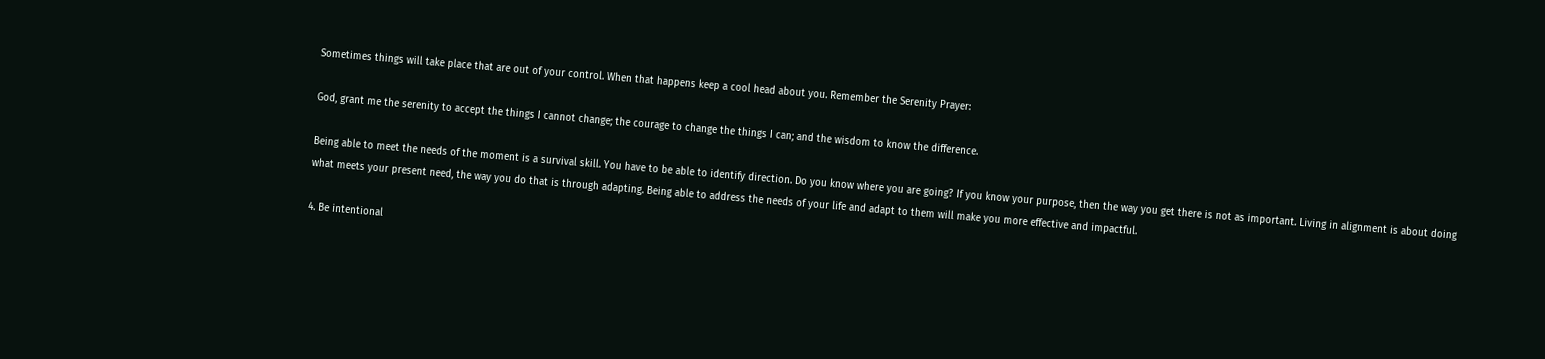Sometimes things will take place that are out of your control. When that happens keep a cool head about you. Remember the Serenity Prayer:

God, grant me the serenity to accept the things I cannot change; the courage to change the things I can; and the wisdom to know the difference.

Being able to meet the needs of the moment is a survival skill. You have to be able to identify direction. Do you know where you are going? If you know your purpose, then the way you get there is not as important. Living in alignment is about doing what meets your present need, the way you do that is through adapting. Being able to address the needs of your life and adapt to them will make you more effective and impactful.

4. Be intentional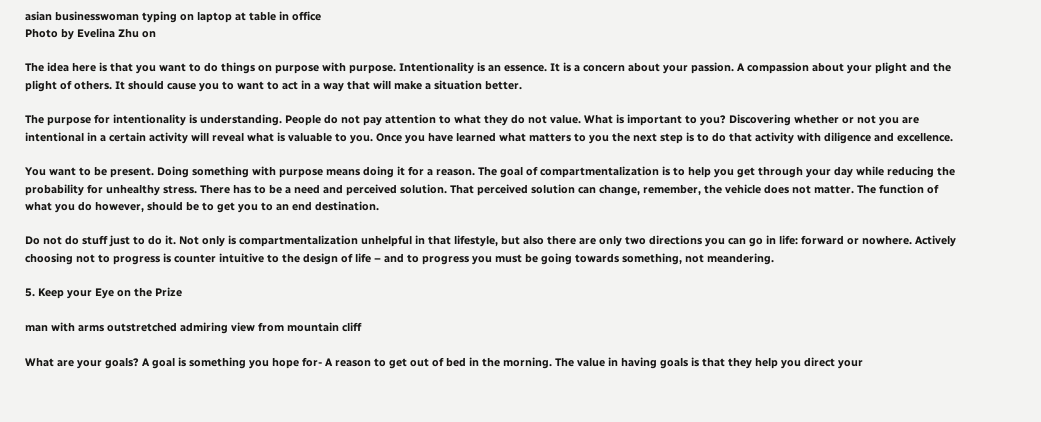asian businesswoman typing on laptop at table in office
Photo by Evelina Zhu on

The idea here is that you want to do things on purpose with purpose. Intentionality is an essence. It is a concern about your passion. A compassion about your plight and the plight of others. It should cause you to want to act in a way that will make a situation better.

The purpose for intentionality is understanding. People do not pay attention to what they do not value. What is important to you? Discovering whether or not you are intentional in a certain activity will reveal what is valuable to you. Once you have learned what matters to you the next step is to do that activity with diligence and excellence.

You want to be present. Doing something with purpose means doing it for a reason. The goal of compartmentalization is to help you get through your day while reducing the probability for unhealthy stress. There has to be a need and perceived solution. That perceived solution can change, remember, the vehicle does not matter. The function of what you do however, should be to get you to an end destination.

Do not do stuff just to do it. Not only is compartmentalization unhelpful in that lifestyle, but also there are only two directions you can go in life: forward or nowhere. Actively choosing not to progress is counter intuitive to the design of life – and to progress you must be going towards something, not meandering.

5. Keep your Eye on the Prize

man with arms outstretched admiring view from mountain cliff

What are your goals? A goal is something you hope for- A reason to get out of bed in the morning. The value in having goals is that they help you direct your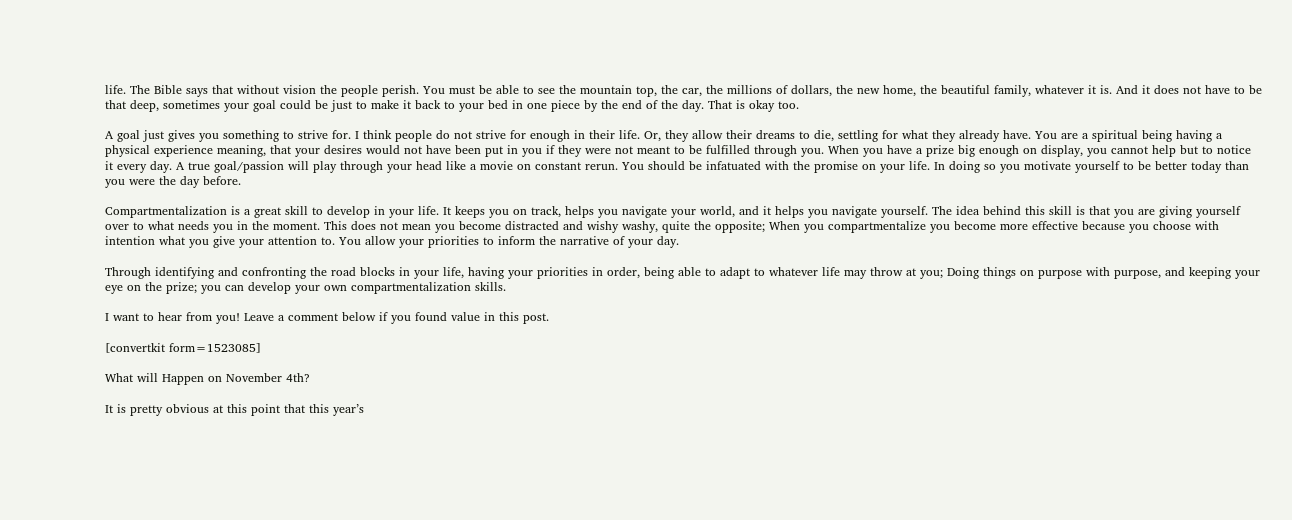life. The Bible says that without vision the people perish. You must be able to see the mountain top, the car, the millions of dollars, the new home, the beautiful family, whatever it is. And it does not have to be that deep, sometimes your goal could be just to make it back to your bed in one piece by the end of the day. That is okay too.

A goal just gives you something to strive for. I think people do not strive for enough in their life. Or, they allow their dreams to die, settling for what they already have. You are a spiritual being having a physical experience meaning, that your desires would not have been put in you if they were not meant to be fulfilled through you. When you have a prize big enough on display, you cannot help but to notice it every day. A true goal/passion will play through your head like a movie on constant rerun. You should be infatuated with the promise on your life. In doing so you motivate yourself to be better today than you were the day before.

Compartmentalization is a great skill to develop in your life. It keeps you on track, helps you navigate your world, and it helps you navigate yourself. The idea behind this skill is that you are giving yourself over to what needs you in the moment. This does not mean you become distracted and wishy washy, quite the opposite; When you compartmentalize you become more effective because you choose with intention what you give your attention to. You allow your priorities to inform the narrative of your day.

Through identifying and confronting the road blocks in your life, having your priorities in order, being able to adapt to whatever life may throw at you; Doing things on purpose with purpose, and keeping your eye on the prize; you can develop your own compartmentalization skills.

I want to hear from you! Leave a comment below if you found value in this post.

[convertkit form=1523085]

What will Happen on November 4th?

It is pretty obvious at this point that this year’s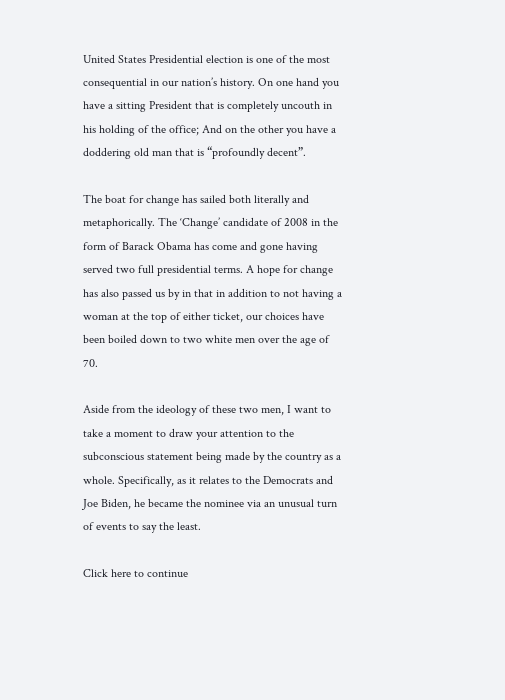United States Presidential election is one of the most consequential in our nation’s history. On one hand you have a sitting President that is completely uncouth in his holding of the office; And on the other you have a doddering old man that is “profoundly decent”.

The boat for change has sailed both literally and metaphorically. The ‘Change’ candidate of 2008 in the form of Barack Obama has come and gone having served two full presidential terms. A hope for change has also passed us by in that in addition to not having a woman at the top of either ticket, our choices have been boiled down to two white men over the age of 70.

Aside from the ideology of these two men, I want to take a moment to draw your attention to the subconscious statement being made by the country as a whole. Specifically, as it relates to the Democrats and Joe Biden, he became the nominee via an unusual turn of events to say the least.

Click here to continue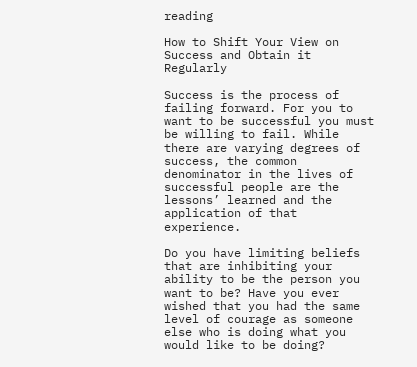reading

How to Shift Your View on Success and Obtain it Regularly

Success is the process of failing forward. For you to want to be successful you must be willing to fail. While there are varying degrees of success, the common denominator in the lives of successful people are the lessons’ learned and the application of that experience.

Do you have limiting beliefs that are inhibiting your ability to be the person you want to be? Have you ever wished that you had the same level of courage as someone else who is doing what you would like to be doing?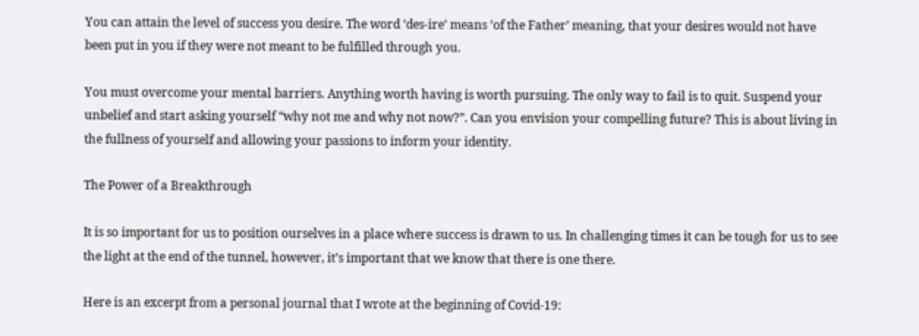You can attain the level of success you desire. The word ‘des-ire’ means ‘of the Father’ meaning, that your desires would not have been put in you if they were not meant to be fulfilled through you.

You must overcome your mental barriers. Anything worth having is worth pursuing. The only way to fail is to quit. Suspend your unbelief and start asking yourself “why not me and why not now?”. Can you envision your compelling future? This is about living in the fullness of yourself and allowing your passions to inform your identity.

The Power of a Breakthrough

It is so important for us to position ourselves in a place where success is drawn to us. In challenging times it can be tough for us to see the light at the end of the tunnel, however, it’s important that we know that there is one there.

Here is an excerpt from a personal journal that I wrote at the beginning of Covid-19: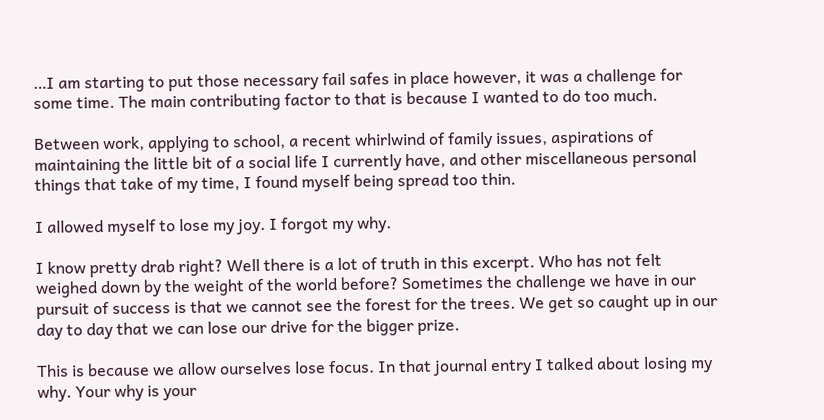…I am starting to put those necessary fail safes in place however, it was a challenge for some time. The main contributing factor to that is because I wanted to do too much.

Between work, applying to school, a recent whirlwind of family issues, aspirations of maintaining the little bit of a social life I currently have, and other miscellaneous personal things that take of my time, I found myself being spread too thin.

I allowed myself to lose my joy. I forgot my why.

I know pretty drab right? Well there is a lot of truth in this excerpt. Who has not felt weighed down by the weight of the world before? Sometimes the challenge we have in our pursuit of success is that we cannot see the forest for the trees. We get so caught up in our day to day that we can lose our drive for the bigger prize.

This is because we allow ourselves lose focus. In that journal entry I talked about losing my why. Your why is your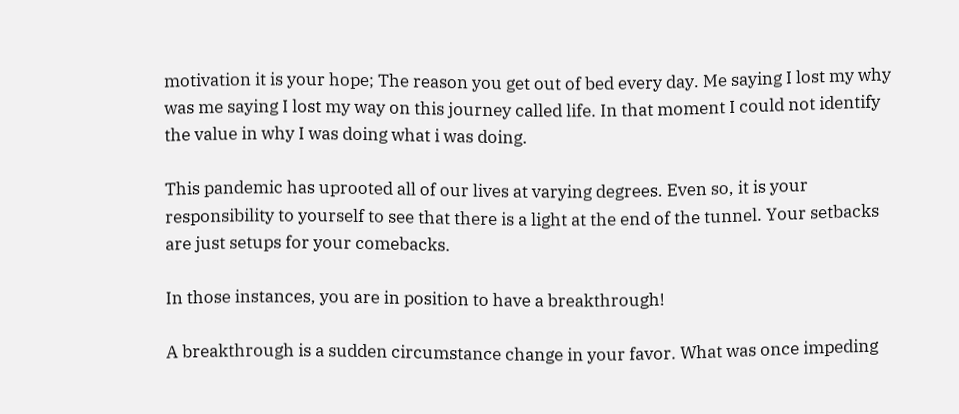motivation it is your hope; The reason you get out of bed every day. Me saying I lost my why was me saying I lost my way on this journey called life. In that moment I could not identify the value in why I was doing what i was doing.

This pandemic has uprooted all of our lives at varying degrees. Even so, it is your responsibility to yourself to see that there is a light at the end of the tunnel. Your setbacks are just setups for your comebacks.

In those instances, you are in position to have a breakthrough!

A breakthrough is a sudden circumstance change in your favor. What was once impeding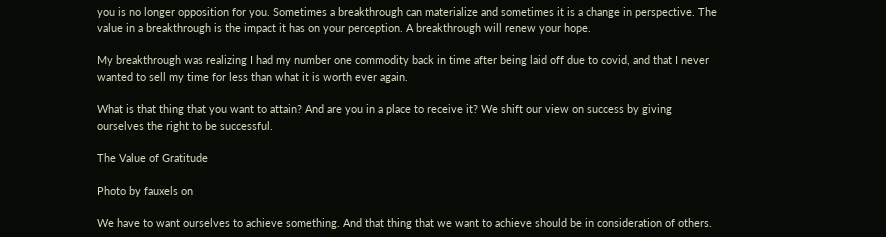you is no longer opposition for you. Sometimes a breakthrough can materialize and sometimes it is a change in perspective. The value in a breakthrough is the impact it has on your perception. A breakthrough will renew your hope.

My breakthrough was realizing I had my number one commodity back in time after being laid off due to covid, and that I never wanted to sell my time for less than what it is worth ever again.

What is that thing that you want to attain? And are you in a place to receive it? We shift our view on success by giving ourselves the right to be successful.

The Value of Gratitude

Photo by fauxels on

We have to want ourselves to achieve something. And that thing that we want to achieve should be in consideration of others.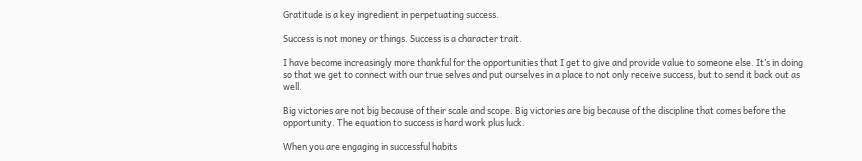Gratitude is a key ingredient in perpetuating success.

Success is not money or things. Success is a character trait.

I have become increasingly more thankful for the opportunities that I get to give and provide value to someone else. It’s in doing so that we get to connect with our true selves and put ourselves in a place to not only receive success, but to send it back out as well.

Big victories are not big because of their scale and scope. Big victories are big because of the discipline that comes before the opportunity. The equation to success is hard work plus luck.

When you are engaging in successful habits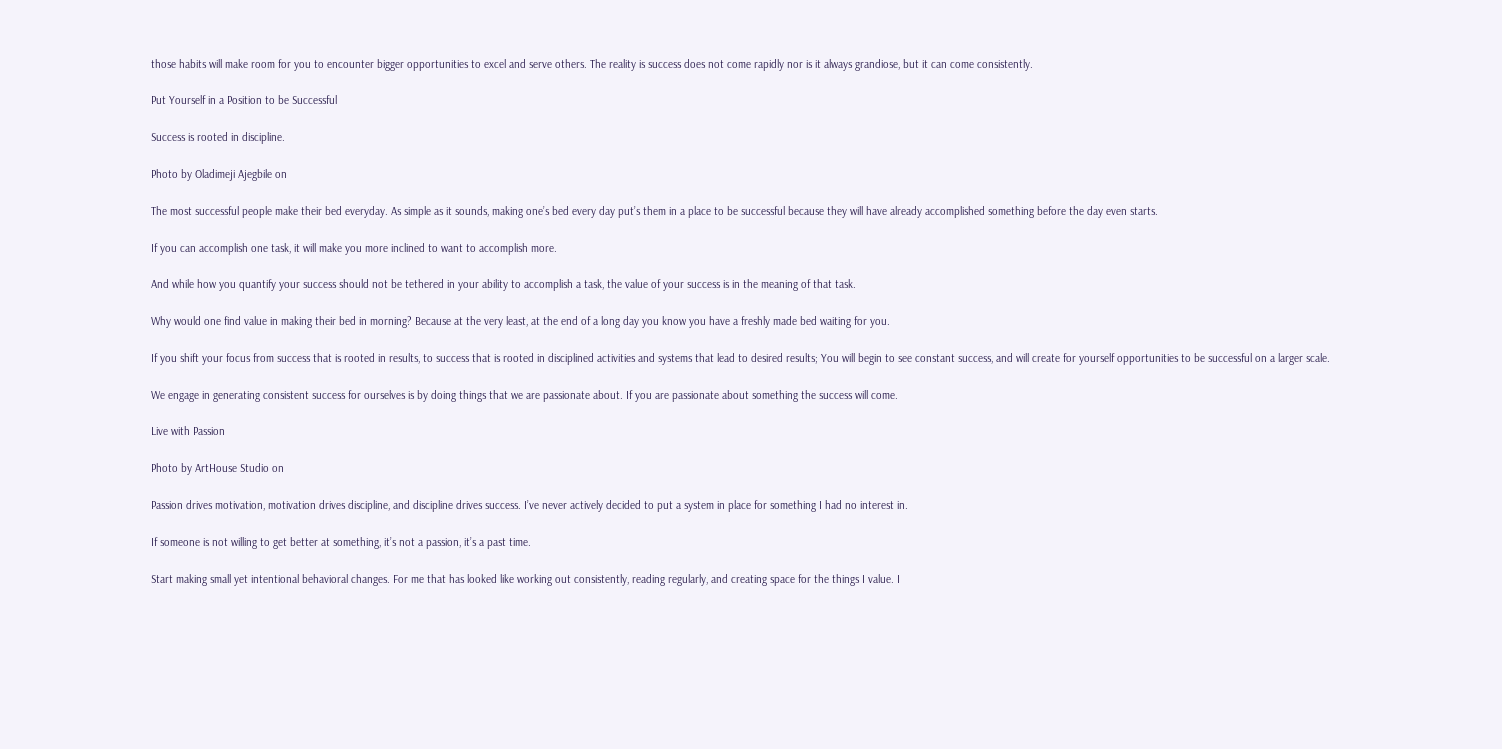those habits will make room for you to encounter bigger opportunities to excel and serve others. The reality is success does not come rapidly nor is it always grandiose, but it can come consistently.

Put Yourself in a Position to be Successful

Success is rooted in discipline.

Photo by Oladimeji Ajegbile on

The most successful people make their bed everyday. As simple as it sounds, making one’s bed every day put’s them in a place to be successful because they will have already accomplished something before the day even starts.

If you can accomplish one task, it will make you more inclined to want to accomplish more.

And while how you quantify your success should not be tethered in your ability to accomplish a task, the value of your success is in the meaning of that task.

Why would one find value in making their bed in morning? Because at the very least, at the end of a long day you know you have a freshly made bed waiting for you.

If you shift your focus from success that is rooted in results, to success that is rooted in disciplined activities and systems that lead to desired results; You will begin to see constant success, and will create for yourself opportunities to be successful on a larger scale.

We engage in generating consistent success for ourselves is by doing things that we are passionate about. If you are passionate about something the success will come.

Live with Passion

Photo by ArtHouse Studio on

Passion drives motivation, motivation drives discipline, and discipline drives success. I’ve never actively decided to put a system in place for something I had no interest in.

If someone is not willing to get better at something, it’s not a passion, it’s a past time.

Start making small yet intentional behavioral changes. For me that has looked like working out consistently, reading regularly, and creating space for the things I value. I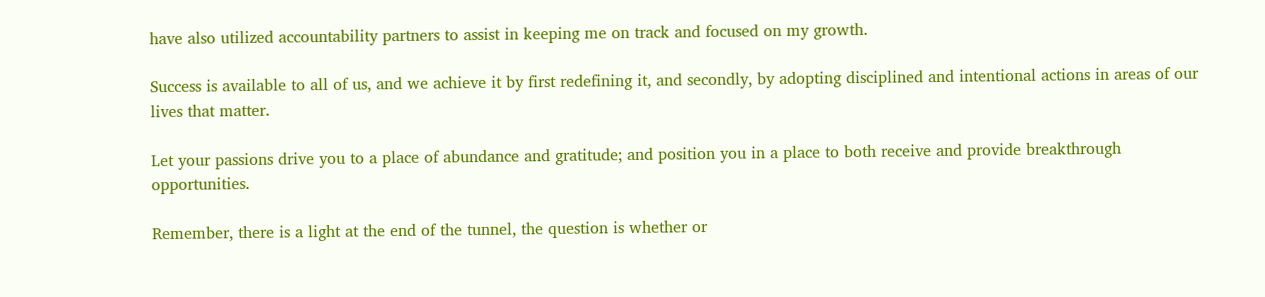have also utilized accountability partners to assist in keeping me on track and focused on my growth.

Success is available to all of us, and we achieve it by first redefining it, and secondly, by adopting disciplined and intentional actions in areas of our lives that matter.

Let your passions drive you to a place of abundance and gratitude; and position you in a place to both receive and provide breakthrough opportunities.

Remember, there is a light at the end of the tunnel, the question is whether or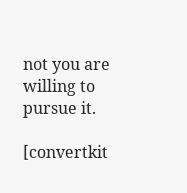not you are willing to pursue it.

[convertkit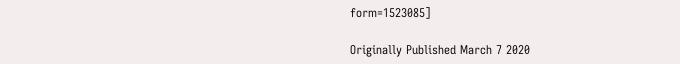form=1523085]

Originally Published March 7 2020